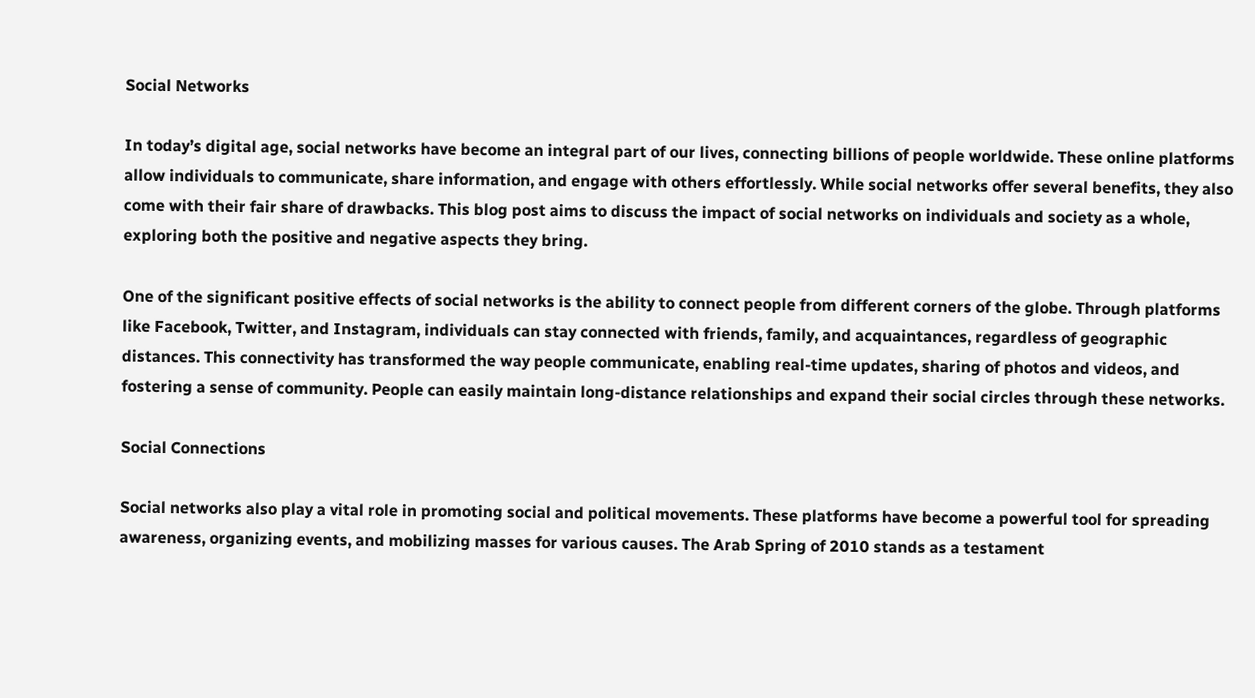Social Networks

In today’s digital age, social networks have become an integral part of our lives, connecting billions of people worldwide. These online platforms allow individuals to communicate, share information, and engage with others effortlessly. While social networks offer several benefits, they also come with their fair share of drawbacks. This blog post aims to discuss the impact of social networks on individuals and society as a whole, exploring both the positive and negative aspects they bring.

One of the significant positive effects of social networks is the ability to connect people from different corners of the globe. Through platforms like Facebook, Twitter, and Instagram, individuals can stay connected with friends, family, and acquaintances, regardless of geographic distances. This connectivity has transformed the way people communicate, enabling real-time updates, sharing of photos and videos, and fostering a sense of community. People can easily maintain long-distance relationships and expand their social circles through these networks.

Social Connections

Social networks also play a vital role in promoting social and political movements. These platforms have become a powerful tool for spreading awareness, organizing events, and mobilizing masses for various causes. The Arab Spring of 2010 stands as a testament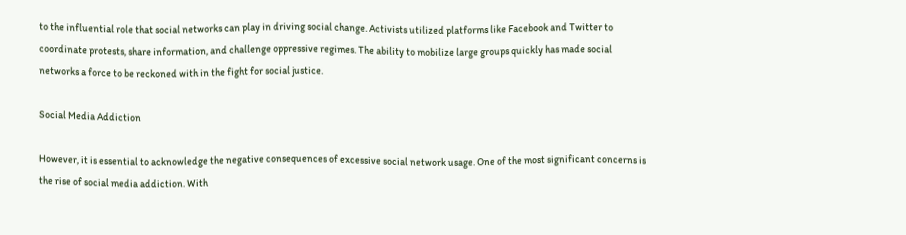to the influential role that social networks can play in driving social change. Activists utilized platforms like Facebook and Twitter to coordinate protests, share information, and challenge oppressive regimes. The ability to mobilize large groups quickly has made social networks a force to be reckoned with in the fight for social justice.

Social Media Addiction

However, it is essential to acknowledge the negative consequences of excessive social network usage. One of the most significant concerns is the rise of social media addiction. With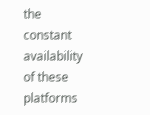the constant availability of these platforms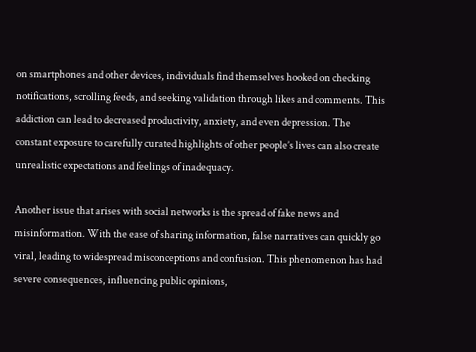on smartphones and other devices, individuals find themselves hooked on checking notifications, scrolling feeds, and seeking validation through likes and comments. This addiction can lead to decreased productivity, anxiety, and even depression. The constant exposure to carefully curated highlights of other people’s lives can also create unrealistic expectations and feelings of inadequacy.

Another issue that arises with social networks is the spread of fake news and misinformation. With the ease of sharing information, false narratives can quickly go viral, leading to widespread misconceptions and confusion. This phenomenon has had severe consequences, influencing public opinions,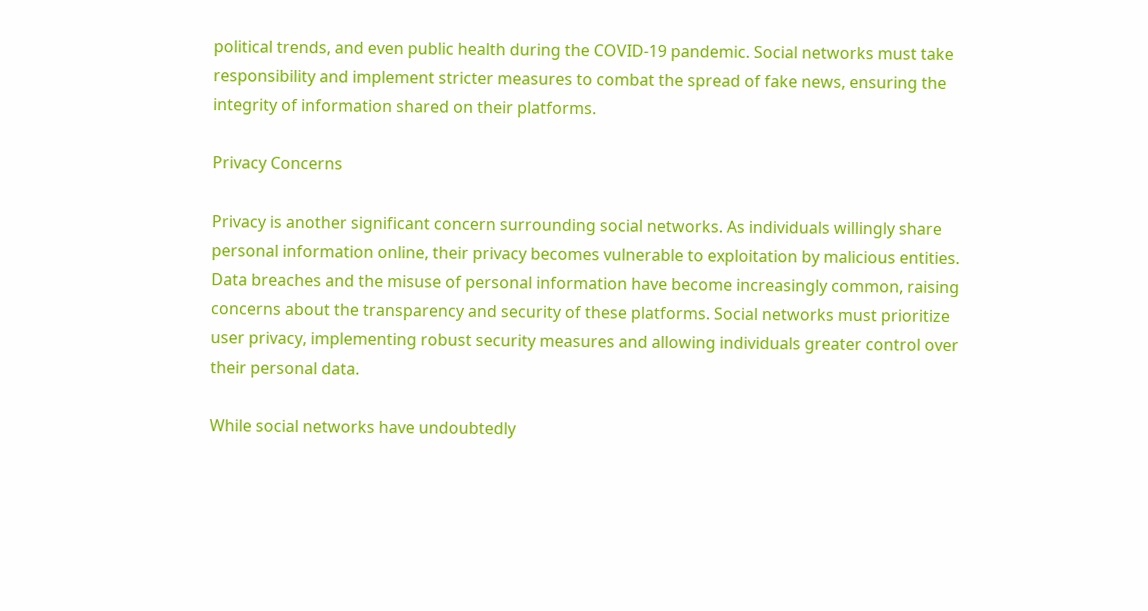political trends, and even public health during the COVID-19 pandemic. Social networks must take responsibility and implement stricter measures to combat the spread of fake news, ensuring the integrity of information shared on their platforms.

Privacy Concerns

Privacy is another significant concern surrounding social networks. As individuals willingly share personal information online, their privacy becomes vulnerable to exploitation by malicious entities. Data breaches and the misuse of personal information have become increasingly common, raising concerns about the transparency and security of these platforms. Social networks must prioritize user privacy, implementing robust security measures and allowing individuals greater control over their personal data.

While social networks have undoubtedly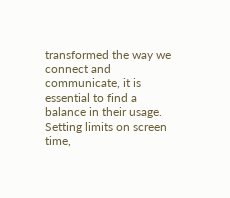transformed the way we connect and communicate, it is essential to find a balance in their usage. Setting limits on screen time,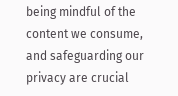being mindful of the content we consume, and safeguarding our privacy are crucial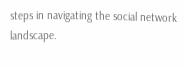steps in navigating the social network landscape.